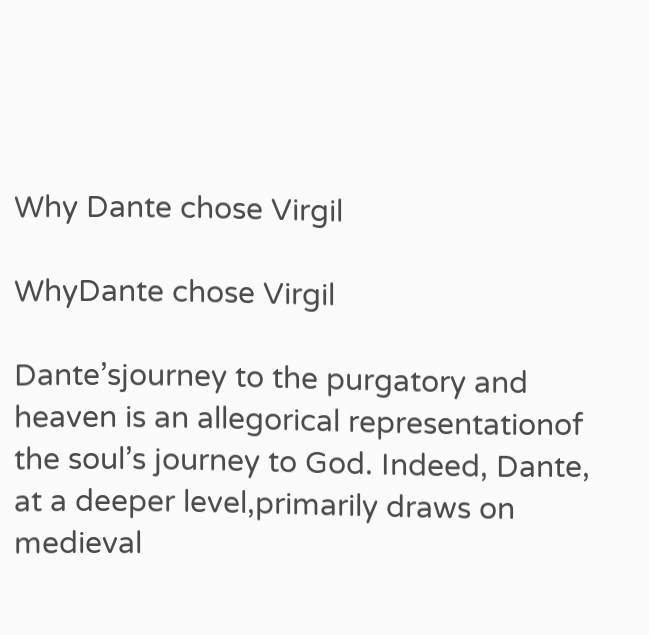Why Dante chose Virgil

WhyDante chose Virgil

Dante’sjourney to the purgatory and heaven is an allegorical representationof the soul’s journey to God. Indeed, Dante, at a deeper level,primarily draws on medieval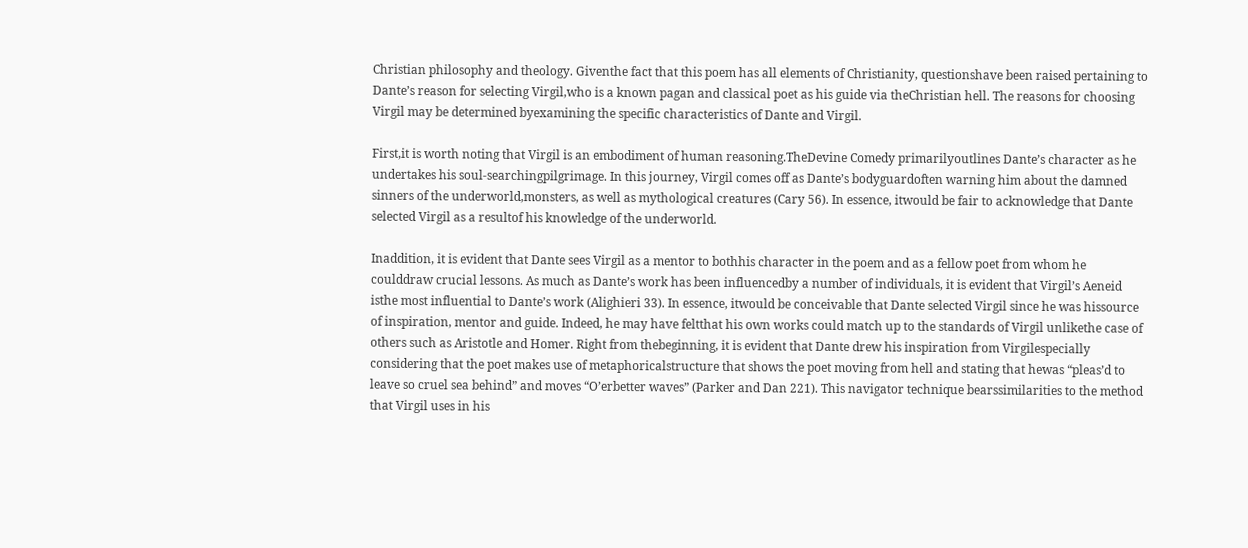Christian philosophy and theology. Giventhe fact that this poem has all elements of Christianity, questionshave been raised pertaining to Dante’s reason for selecting Virgil,who is a known pagan and classical poet as his guide via theChristian hell. The reasons for choosing Virgil may be determined byexamining the specific characteristics of Dante and Virgil.

First,it is worth noting that Virgil is an embodiment of human reasoning.TheDevine Comedy primarilyoutlines Dante’s character as he undertakes his soul-searchingpilgrimage. In this journey, Virgil comes off as Dante’s bodyguardoften warning him about the damned sinners of the underworld,monsters, as well as mythological creatures (Cary 56). In essence, itwould be fair to acknowledge that Dante selected Virgil as a resultof his knowledge of the underworld.

Inaddition, it is evident that Dante sees Virgil as a mentor to bothhis character in the poem and as a fellow poet from whom he coulddraw crucial lessons. As much as Dante’s work has been influencedby a number of individuals, it is evident that Virgil’s Aeneid isthe most influential to Dante’s work (Alighieri 33). In essence, itwould be conceivable that Dante selected Virgil since he was hissource of inspiration, mentor and guide. Indeed, he may have feltthat his own works could match up to the standards of Virgil unlikethe case of others such as Aristotle and Homer. Right from thebeginning, it is evident that Dante drew his inspiration from Virgilespecially considering that the poet makes use of metaphoricalstructure that shows the poet moving from hell and stating that hewas “pleas’d to leave so cruel sea behind” and moves “O’erbetter waves” (Parker and Dan 221). This navigator technique bearssimilarities to the method that Virgil uses in his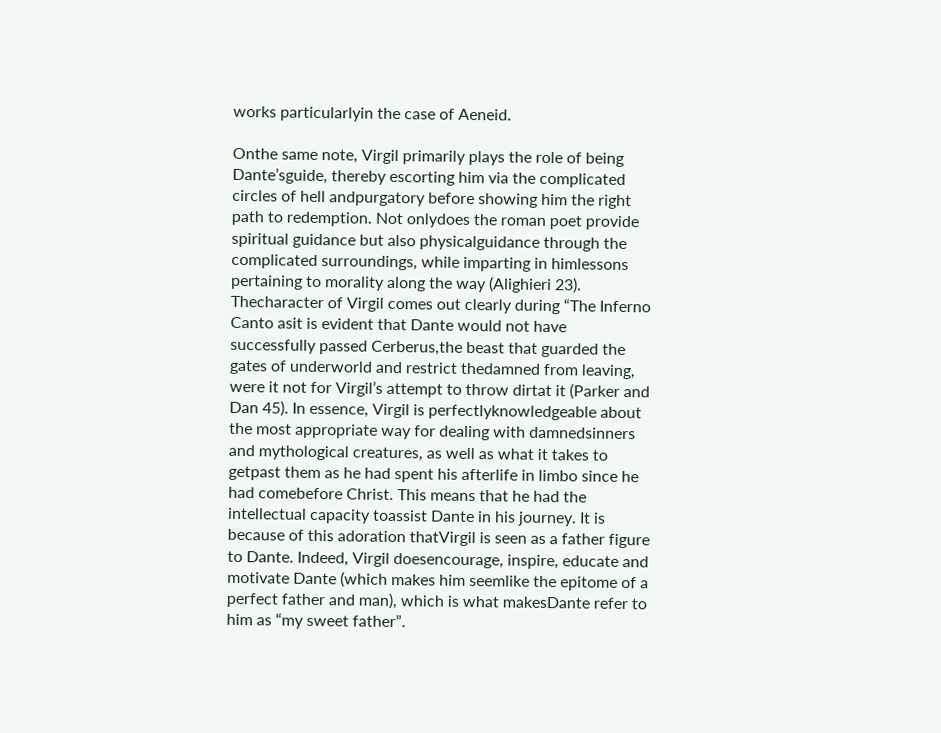works particularlyin the case of Aeneid.

Onthe same note, Virgil primarily plays the role of being Dante’sguide, thereby escorting him via the complicated circles of hell andpurgatory before showing him the right path to redemption. Not onlydoes the roman poet provide spiritual guidance but also physicalguidance through the complicated surroundings, while imparting in himlessons pertaining to morality along the way (Alighieri 23). Thecharacter of Virgil comes out clearly during “The Inferno Canto asit is evident that Dante would not have successfully passed Cerberus,the beast that guarded the gates of underworld and restrict thedamned from leaving, were it not for Virgil’s attempt to throw dirtat it (Parker and Dan 45). In essence, Virgil is perfectlyknowledgeable about the most appropriate way for dealing with damnedsinners and mythological creatures, as well as what it takes to getpast them as he had spent his afterlife in limbo since he had comebefore Christ. This means that he had the intellectual capacity toassist Dante in his journey. It is because of this adoration thatVirgil is seen as a father figure to Dante. Indeed, Virgil doesencourage, inspire, educate and motivate Dante (which makes him seemlike the epitome of a perfect father and man), which is what makesDante refer to him as “my sweet father”.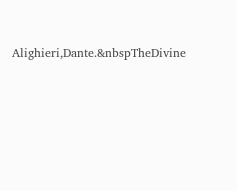Alighieri,Dante.&nbspTheDivine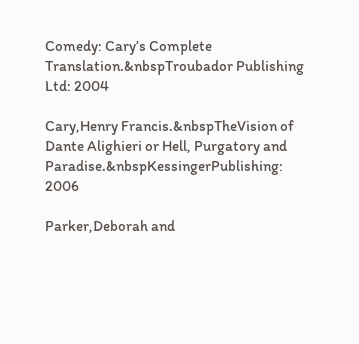Comedy: Cary’s Complete Translation.&nbspTroubador Publishing Ltd: 2004

Cary,Henry Francis.&nbspTheVision of Dante Alighieri or Hell, Purgatory and Paradise.&nbspKessingerPublishing: 2006

Parker,Deborah and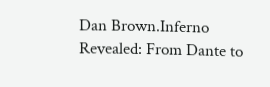Dan Brown.Inferno Revealed: From Dante to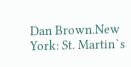Dan Brown.New York: St. Martin`s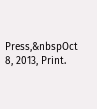Press,&nbspOct 8, 2013, Print.